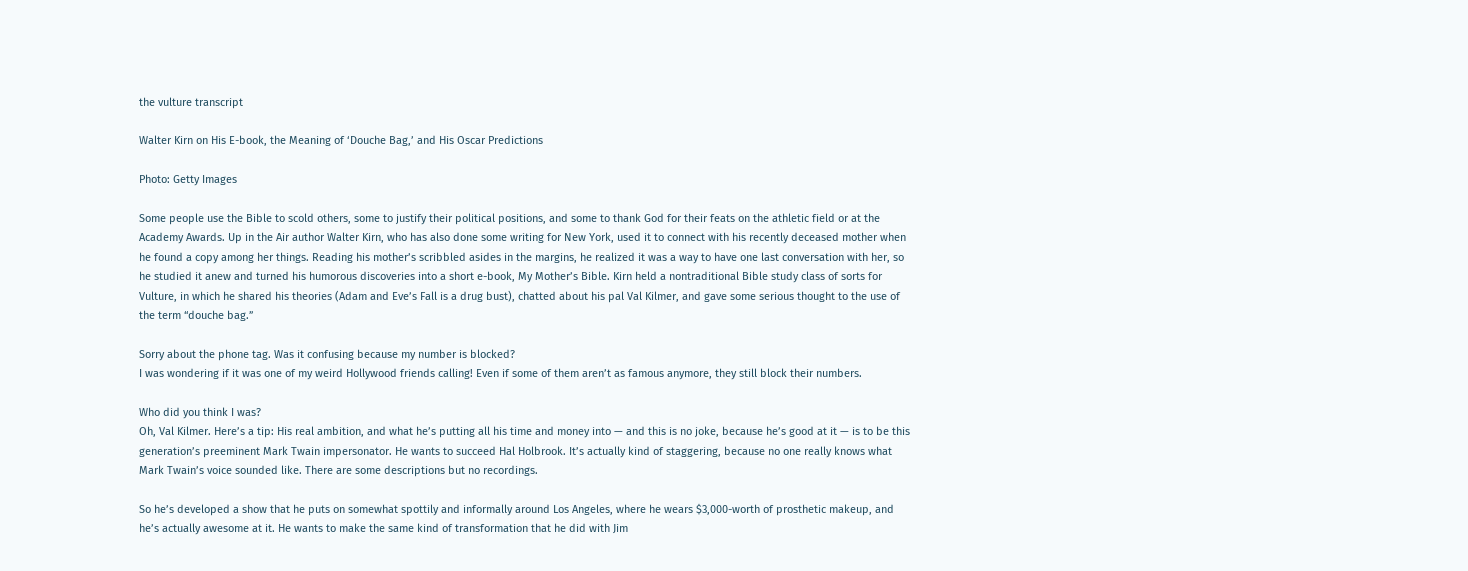the vulture transcript

Walter Kirn on His E-book, the Meaning of ‘Douche Bag,’ and His Oscar Predictions

Photo: Getty Images

Some people use the Bible to scold others, some to justify their political positions, and some to thank God for their feats on the athletic field or at the Academy Awards. Up in the Air author Walter Kirn, who has also done some writing for New York, used it to connect with his recently deceased mother when he found a copy among her things. Reading his mother’s scribbled asides in the margins, he realized it was a way to have one last conversation with her, so he studied it anew and turned his humorous discoveries into a short e-book, My Mother’s Bible. Kirn held a nontraditional Bible study class of sorts for Vulture, in which he shared his theories (Adam and Eve’s Fall is a drug bust), chatted about his pal Val Kilmer, and gave some serious thought to the use of the term “douche bag.”

Sorry about the phone tag. Was it confusing because my number is blocked?
I was wondering if it was one of my weird Hollywood friends calling! Even if some of them aren’t as famous anymore, they still block their numbers.

Who did you think I was?
Oh, Val Kilmer. Here’s a tip: His real ambition, and what he’s putting all his time and money into — and this is no joke, because he’s good at it — is to be this generation’s preeminent Mark Twain impersonator. He wants to succeed Hal Holbrook. It’s actually kind of staggering, because no one really knows what Mark Twain’s voice sounded like. There are some descriptions but no recordings.

So he’s developed a show that he puts on somewhat spottily and informally around Los Angeles, where he wears $3,000-worth of prosthetic makeup, and he’s actually awesome at it. He wants to make the same kind of transformation that he did with Jim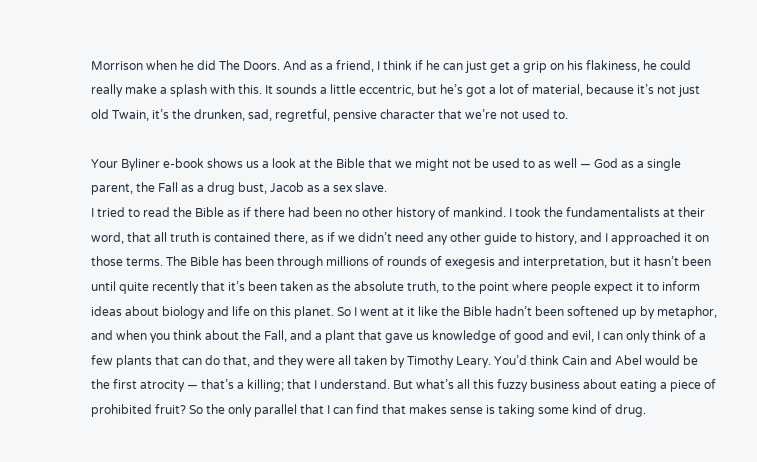Morrison when he did The Doors. And as a friend, I think if he can just get a grip on his flakiness, he could really make a splash with this. It sounds a little eccentric, but he’s got a lot of material, because it’s not just old Twain, it’s the drunken, sad, regretful, pensive character that we’re not used to.

Your Byliner e-book shows us a look at the Bible that we might not be used to as well — God as a single parent, the Fall as a drug bust, Jacob as a sex slave.
I tried to read the Bible as if there had been no other history of mankind. I took the fundamentalists at their word, that all truth is contained there, as if we didn’t need any other guide to history, and I approached it on those terms. The Bible has been through millions of rounds of exegesis and interpretation, but it hasn’t been until quite recently that it’s been taken as the absolute truth, to the point where people expect it to inform ideas about biology and life on this planet. So I went at it like the Bible hadn’t been softened up by metaphor, and when you think about the Fall, and a plant that gave us knowledge of good and evil, I can only think of a few plants that can do that, and they were all taken by Timothy Leary. You’d think Cain and Abel would be the first atrocity — that’s a killing; that I understand. But what’s all this fuzzy business about eating a piece of prohibited fruit? So the only parallel that I can find that makes sense is taking some kind of drug.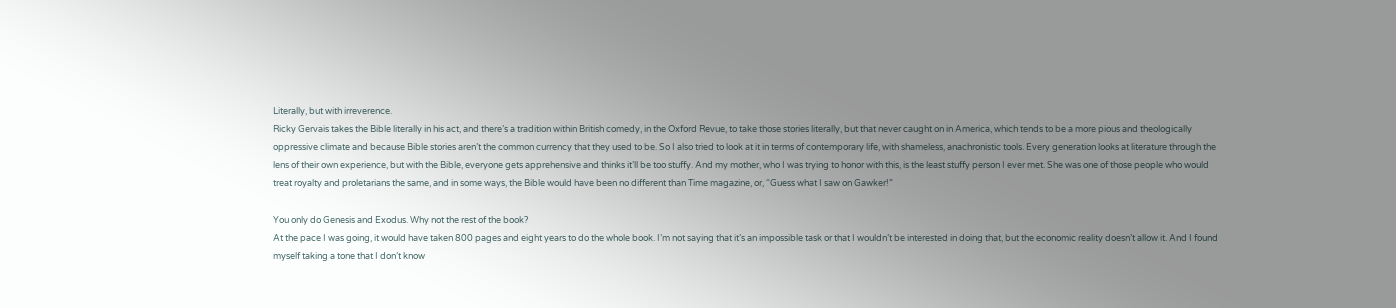Literally, but with irreverence.
Ricky Gervais takes the Bible literally in his act, and there’s a tradition within British comedy, in the Oxford Revue, to take those stories literally, but that never caught on in America, which tends to be a more pious and theologically oppressive climate and because Bible stories aren’t the common currency that they used to be. So I also tried to look at it in terms of contemporary life, with shameless, anachronistic tools. Every generation looks at literature through the lens of their own experience, but with the Bible, everyone gets apprehensive and thinks it’ll be too stuffy. And my mother, who I was trying to honor with this, is the least stuffy person I ever met. She was one of those people who would treat royalty and proletarians the same, and in some ways, the Bible would have been no different than Time magazine, or, “Guess what I saw on Gawker!”

You only do Genesis and Exodus. Why not the rest of the book?
At the pace I was going, it would have taken 800 pages and eight years to do the whole book. I’m not saying that it’s an impossible task or that I wouldn’t be interested in doing that, but the economic reality doesn’t allow it. And I found myself taking a tone that I don’t know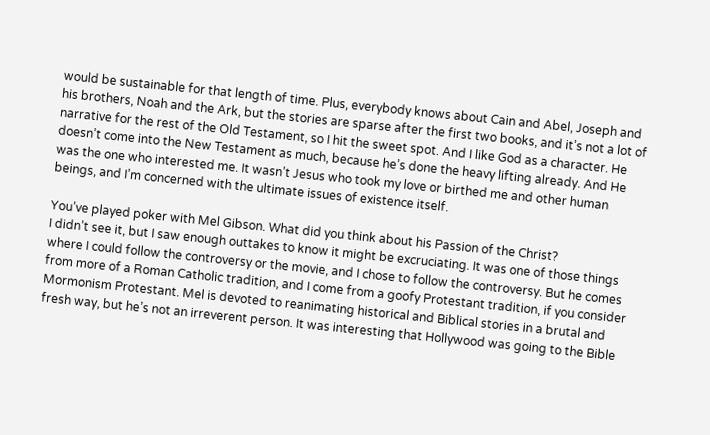would be sustainable for that length of time. Plus, everybody knows about Cain and Abel, Joseph and his brothers, Noah and the Ark, but the stories are sparse after the first two books, and it’s not a lot of narrative for the rest of the Old Testament, so I hit the sweet spot. And I like God as a character. He doesn’t come into the New Testament as much, because he’s done the heavy lifting already. And He was the one who interested me. It wasn’t Jesus who took my love or birthed me and other human beings, and I’m concerned with the ultimate issues of existence itself.

You’ve played poker with Mel Gibson. What did you think about his Passion of the Christ?
I didn’t see it, but I saw enough outtakes to know it might be excruciating. It was one of those things where I could follow the controversy or the movie, and I chose to follow the controversy. But he comes from more of a Roman Catholic tradition, and I come from a goofy Protestant tradition, if you consider Mormonism Protestant. Mel is devoted to reanimating historical and Biblical stories in a brutal and fresh way, but he’s not an irreverent person. It was interesting that Hollywood was going to the Bible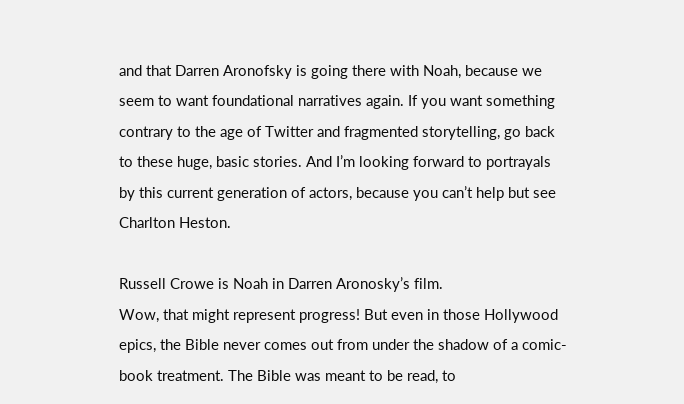and that Darren Aronofsky is going there with Noah, because we seem to want foundational narratives again. If you want something contrary to the age of Twitter and fragmented storytelling, go back to these huge, basic stories. And I’m looking forward to portrayals by this current generation of actors, because you can’t help but see Charlton Heston.

Russell Crowe is Noah in Darren Aronosky’s film.
Wow, that might represent progress! But even in those Hollywood epics, the Bible never comes out from under the shadow of a comic-book treatment. The Bible was meant to be read, to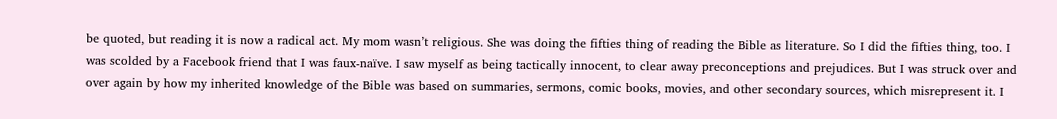be quoted, but reading it is now a radical act. My mom wasn’t religious. She was doing the fifties thing of reading the Bible as literature. So I did the fifties thing, too. I was scolded by a Facebook friend that I was faux-naïve. I saw myself as being tactically innocent, to clear away preconceptions and prejudices. But I was struck over and over again by how my inherited knowledge of the Bible was based on summaries, sermons, comic books, movies, and other secondary sources, which misrepresent it. I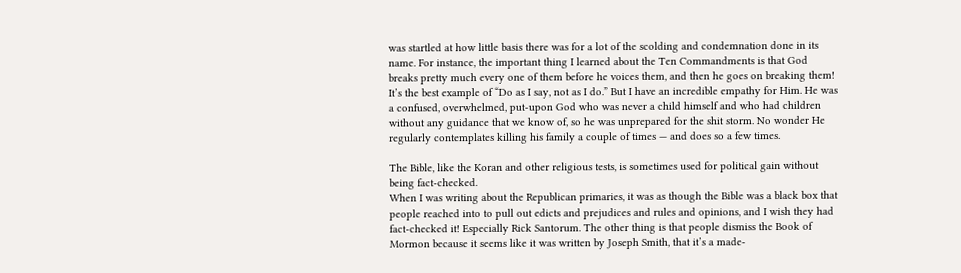was startled at how little basis there was for a lot of the scolding and condemnation done in its name. For instance, the important thing I learned about the Ten Commandments is that God breaks pretty much every one of them before he voices them, and then he goes on breaking them! It’s the best example of “Do as I say, not as I do.” But I have an incredible empathy for Him. He was a confused, overwhelmed, put-upon God who was never a child himself and who had children without any guidance that we know of, so he was unprepared for the shit storm. No wonder He regularly contemplates killing his family a couple of times — and does so a few times.

The Bible, like the Koran and other religious tests, is sometimes used for political gain without being fact-checked.
When I was writing about the Republican primaries, it was as though the Bible was a black box that people reached into to pull out edicts and prejudices and rules and opinions, and I wish they had fact-checked it! Especially Rick Santorum. The other thing is that people dismiss the Book of Mormon because it seems like it was written by Joseph Smith, that it’s a made-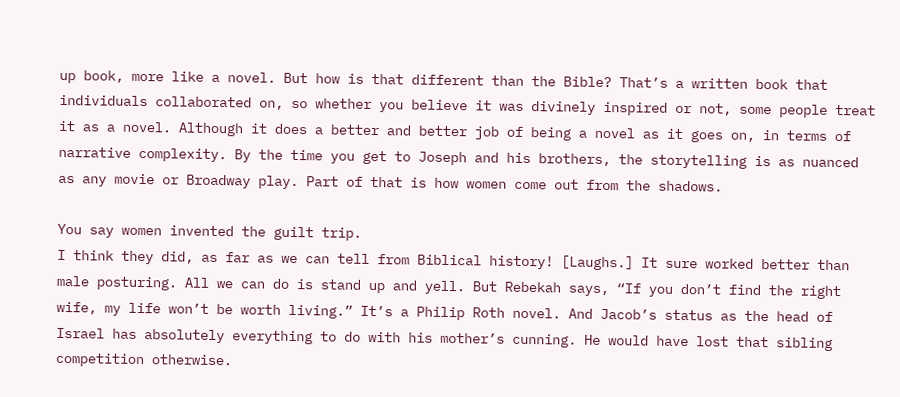up book, more like a novel. But how is that different than the Bible? That’s a written book that individuals collaborated on, so whether you believe it was divinely inspired or not, some people treat it as a novel. Although it does a better and better job of being a novel as it goes on, in terms of narrative complexity. By the time you get to Joseph and his brothers, the storytelling is as nuanced as any movie or Broadway play. Part of that is how women come out from the shadows.

You say women invented the guilt trip.
I think they did, as far as we can tell from Biblical history! [Laughs.] It sure worked better than male posturing. All we can do is stand up and yell. But Rebekah says, “If you don’t find the right wife, my life won’t be worth living.” It’s a Philip Roth novel. And Jacob’s status as the head of Israel has absolutely everything to do with his mother’s cunning. He would have lost that sibling competition otherwise.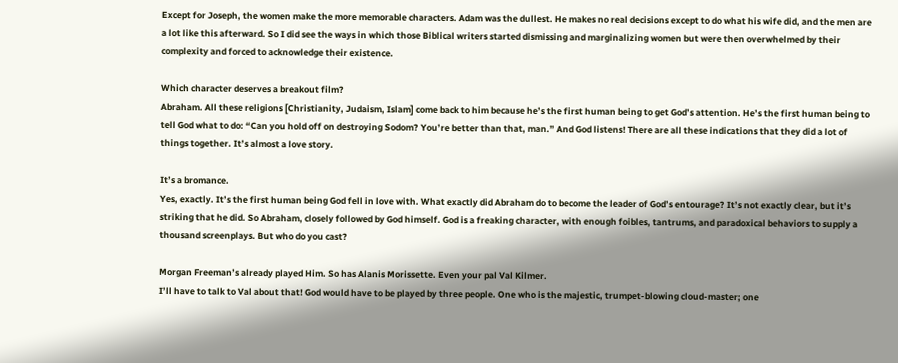Except for Joseph, the women make the more memorable characters. Adam was the dullest. He makes no real decisions except to do what his wife did, and the men are a lot like this afterward. So I did see the ways in which those Biblical writers started dismissing and marginalizing women but were then overwhelmed by their complexity and forced to acknowledge their existence.

Which character deserves a breakout film?
Abraham. All these religions [Christianity, Judaism, Islam] come back to him because he’s the first human being to get God’s attention. He’s the first human being to tell God what to do: “Can you hold off on destroying Sodom? You’re better than that, man.” And God listens! There are all these indications that they did a lot of things together. It’s almost a love story.

It’s a bromance.
Yes, exactly. It’s the first human being God fell in love with. What exactly did Abraham do to become the leader of God’s entourage? It’s not exactly clear, but it’s striking that he did. So Abraham, closely followed by God himself. God is a freaking character, with enough foibles, tantrums, and paradoxical behaviors to supply a thousand screenplays. But who do you cast?

Morgan Freeman’s already played Him. So has Alanis Morissette. Even your pal Val Kilmer.
I’ll have to talk to Val about that! God would have to be played by three people. One who is the majestic, trumpet-blowing cloud-master; one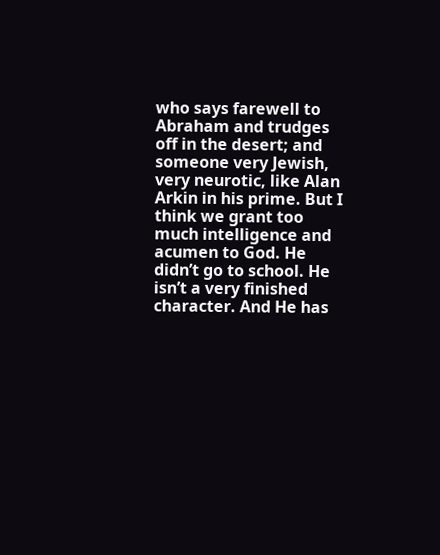who says farewell to Abraham and trudges off in the desert; and someone very Jewish, very neurotic, like Alan Arkin in his prime. But I think we grant too much intelligence and acumen to God. He didn’t go to school. He isn’t a very finished character. And He has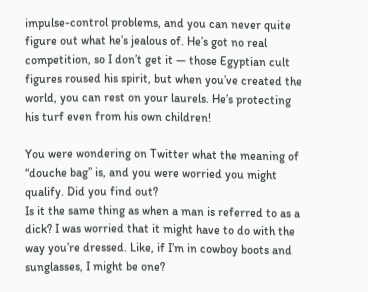impulse-control problems, and you can never quite figure out what he’s jealous of. He’s got no real competition, so I don’t get it — those Egyptian cult figures roused his spirit, but when you’ve created the world, you can rest on your laurels. He’s protecting his turf even from his own children!

You were wondering on Twitter what the meaning of “douche bag” is, and you were worried you might qualify. Did you find out?
Is it the same thing as when a man is referred to as a dick? I was worried that it might have to do with the way you’re dressed. Like, if I’m in cowboy boots and sunglasses, I might be one?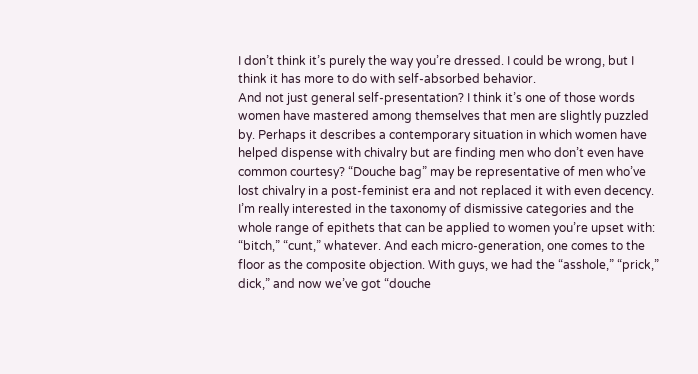I don’t think it’s purely the way you’re dressed. I could be wrong, but I think it has more to do with self-absorbed behavior.
And not just general self-presentation? I think it’s one of those words women have mastered among themselves that men are slightly puzzled by. Perhaps it describes a contemporary situation in which women have helped dispense with chivalry but are finding men who don’t even have common courtesy? “Douche bag” may be representative of men who’ve lost chivalry in a post-feminist era and not replaced it with even decency. I’m really interested in the taxonomy of dismissive categories and the whole range of epithets that can be applied to women you’re upset with: “bitch,” “cunt,” whatever. And each micro-generation, one comes to the floor as the composite objection. With guys, we had the “asshole,” “prick,” dick,” and now we’ve got “douche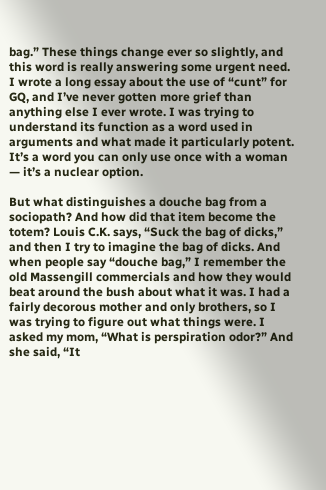bag.” These things change ever so slightly, and this word is really answering some urgent need. I wrote a long essay about the use of “cunt” for GQ, and I’ve never gotten more grief than anything else I ever wrote. I was trying to understand its function as a word used in arguments and what made it particularly potent. It’s a word you can only use once with a woman — it’s a nuclear option.

But what distinguishes a douche bag from a sociopath? And how did that item become the totem? Louis C.K. says, “Suck the bag of dicks,” and then I try to imagine the bag of dicks. And when people say “douche bag,” I remember the old Massengill commercials and how they would beat around the bush about what it was. I had a fairly decorous mother and only brothers, so I was trying to figure out what things were. I asked my mom, “What is perspiration odor?” And she said, “It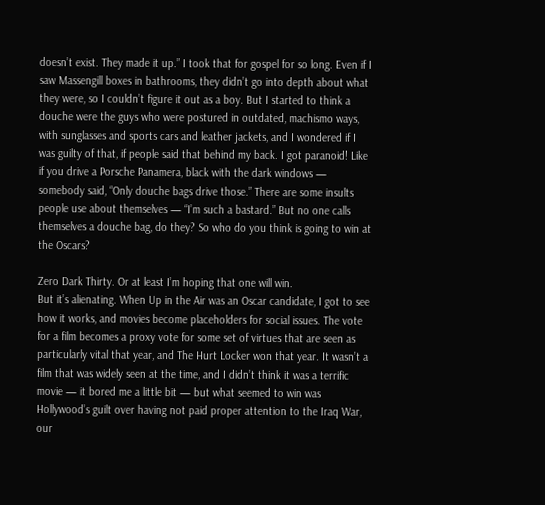doesn’t exist. They made it up.” I took that for gospel for so long. Even if I saw Massengill boxes in bathrooms, they didn’t go into depth about what they were, so I couldn’t figure it out as a boy. But I started to think a douche were the guys who were postured in outdated, machismo ways, with sunglasses and sports cars and leather jackets, and I wondered if I was guilty of that, if people said that behind my back. I got paranoid! Like if you drive a Porsche Panamera, black with the dark windows — somebody said, “Only douche bags drive those.” There are some insults people use about themselves — “I’m such a bastard.” But no one calls themselves a douche bag, do they? So who do you think is going to win at the Oscars?

Zero Dark Thirty. Or at least I’m hoping that one will win.
But it’s alienating. When Up in the Air was an Oscar candidate, I got to see how it works, and movies become placeholders for social issues. The vote for a film becomes a proxy vote for some set of virtues that are seen as particularly vital that year, and The Hurt Locker won that year. It wasn’t a film that was widely seen at the time, and I didn’t think it was a terrific movie — it bored me a little bit — but what seemed to win was Hollywood’s guilt over having not paid proper attention to the Iraq War, our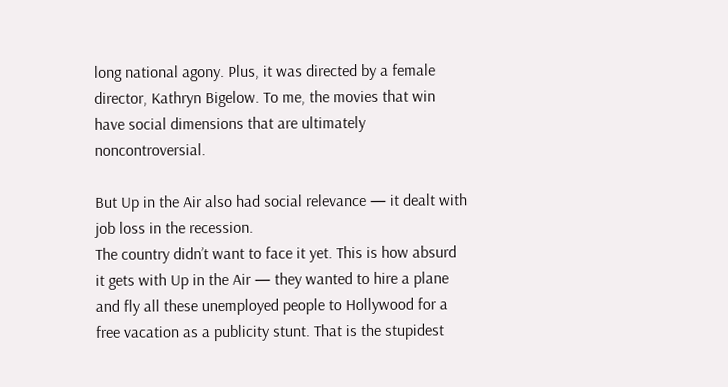long national agony. Plus, it was directed by a female director, Kathryn Bigelow. To me, the movies that win have social dimensions that are ultimately noncontroversial.

But Up in the Air also had social relevance — it dealt with job loss in the recession.
The country didn’t want to face it yet. This is how absurd it gets with Up in the Air — they wanted to hire a plane and fly all these unemployed people to Hollywood for a free vacation as a publicity stunt. That is the stupidest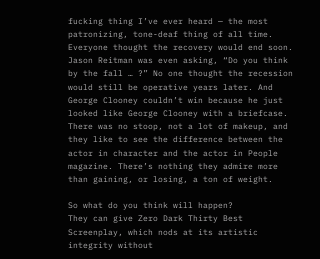fucking thing I’ve ever heard — the most patronizing, tone-deaf thing of all time. Everyone thought the recovery would end soon. Jason Reitman was even asking, “Do you think by the fall … ?” No one thought the recession would still be operative years later. And George Clooney couldn’t win because he just looked like George Clooney with a briefcase. There was no stoop, not a lot of makeup, and they like to see the difference between the actor in character and the actor in People magazine. There’s nothing they admire more than gaining, or losing, a ton of weight.

So what do you think will happen?
They can give Zero Dark Thirty Best Screenplay, which nods at its artistic integrity without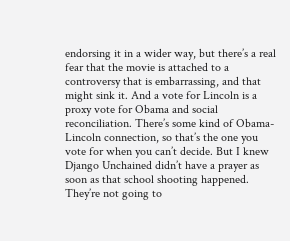endorsing it in a wider way, but there’s a real fear that the movie is attached to a controversy that is embarrassing, and that might sink it. And a vote for Lincoln is a proxy vote for Obama and social reconciliation. There’s some kind of Obama-Lincoln connection, so that’s the one you vote for when you can’t decide. But I knew Django Unchained didn’t have a prayer as soon as that school shooting happened. They’re not going to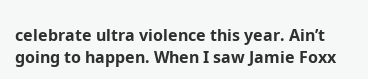celebrate ultra violence this year. Ain’t going to happen. When I saw Jamie Foxx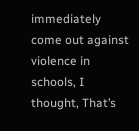immediately come out against violence in schools, I thought, That’s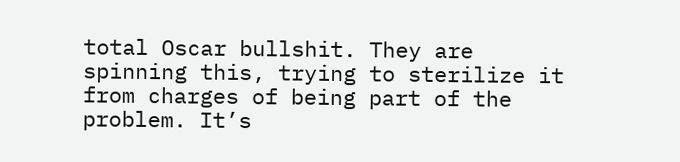total Oscar bullshit. They are spinning this, trying to sterilize it from charges of being part of the problem. It’s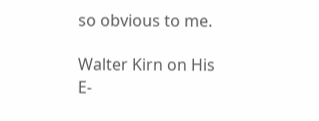so obvious to me.

Walter Kirn on His E-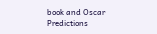book and Oscar Predictions